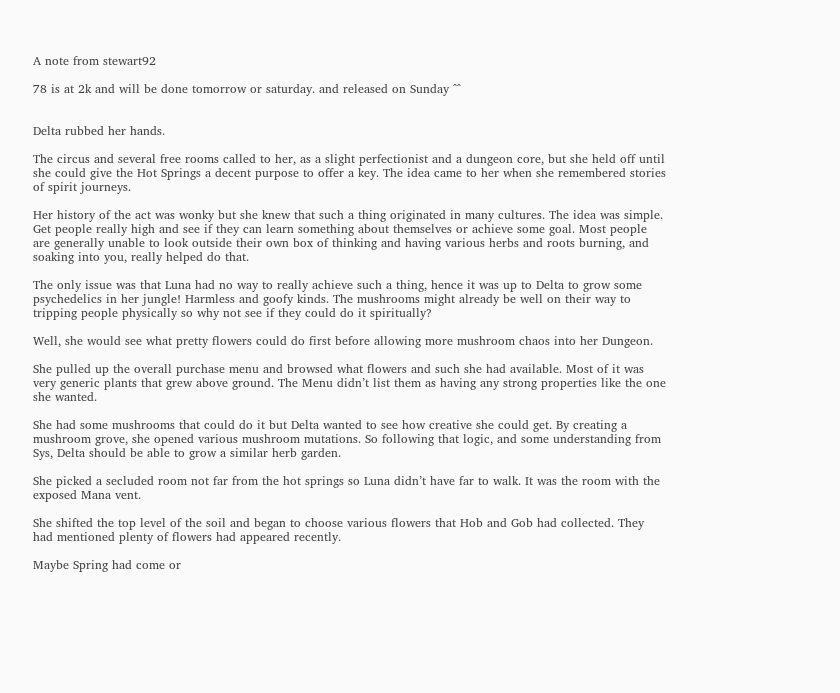A note from stewart92

78 is at 2k and will be done tomorrow or saturday. and released on Sunday ^^


Delta rubbed her hands.

The circus and several free rooms called to her, as a slight perfectionist and a dungeon core, but she held off until she could give the Hot Springs a decent purpose to offer a key. The idea came to her when she remembered stories of spirit journeys.

Her history of the act was wonky but she knew that such a thing originated in many cultures. The idea was simple. Get people really high and see if they can learn something about themselves or achieve some goal. Most people are generally unable to look outside their own box of thinking and having various herbs and roots burning, and soaking into you, really helped do that.

The only issue was that Luna had no way to really achieve such a thing, hence it was up to Delta to grow some psychedelics in her jungle! Harmless and goofy kinds. The mushrooms might already be well on their way to tripping people physically so why not see if they could do it spiritually?

Well, she would see what pretty flowers could do first before allowing more mushroom chaos into her Dungeon.

She pulled up the overall purchase menu and browsed what flowers and such she had available. Most of it was very generic plants that grew above ground. The Menu didn’t list them as having any strong properties like the one she wanted.

She had some mushrooms that could do it but Delta wanted to see how creative she could get. By creating a mushroom grove, she opened various mushroom mutations. So following that logic, and some understanding from Sys, Delta should be able to grow a similar herb garden.

She picked a secluded room not far from the hot springs so Luna didn’t have far to walk. It was the room with the exposed Mana vent.

She shifted the top level of the soil and began to choose various flowers that Hob and Gob had collected. They had mentioned plenty of flowers had appeared recently.

Maybe Spring had come or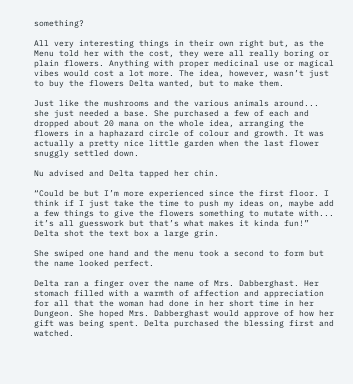something?

All very interesting things in their own right but, as the Menu told her with the cost, they were all really boring or plain flowers. Anything with proper medicinal use or magical vibes would cost a lot more. The idea, however, wasn’t just to buy the flowers Delta wanted, but to make them.

Just like the mushrooms and the various animals around... she just needed a base. She purchased a few of each and dropped about 20 mana on the whole idea, arranging the flowers in a haphazard circle of colour and growth. It was actually a pretty nice little garden when the last flower snuggly settled down.

Nu advised and Delta tapped her chin.

“Could be but I’m more experienced since the first floor. I think if I just take the time to push my ideas on, maybe add a few things to give the flowers something to mutate with... it’s all guesswork but that’s what makes it kinda fun!” Delta shot the text box a large grin.

She swiped one hand and the menu took a second to form but the name looked perfect.

Delta ran a finger over the name of Mrs. Dabberghast. Her stomach filled with a warmth of affection and appreciation for all that the woman had done in her short time in her Dungeon. She hoped Mrs. Dabberghast would approve of how her gift was being spent. Delta purchased the blessing first and watched.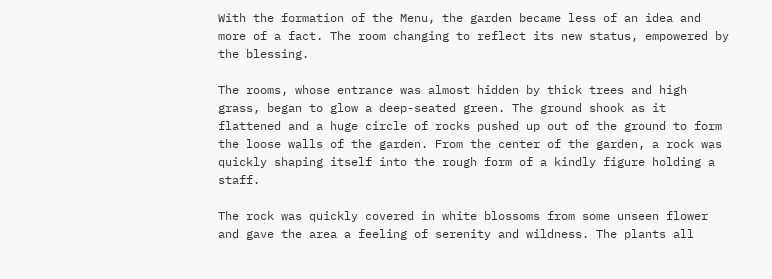With the formation of the Menu, the garden became less of an idea and more of a fact. The room changing to reflect its new status, empowered by the blessing.

The rooms, whose entrance was almost hidden by thick trees and high grass, began to glow a deep-seated green. The ground shook as it flattened and a huge circle of rocks pushed up out of the ground to form the loose walls of the garden. From the center of the garden, a rock was quickly shaping itself into the rough form of a kindly figure holding a staff.

The rock was quickly covered in white blossoms from some unseen flower and gave the area a feeling of serenity and wildness. The plants all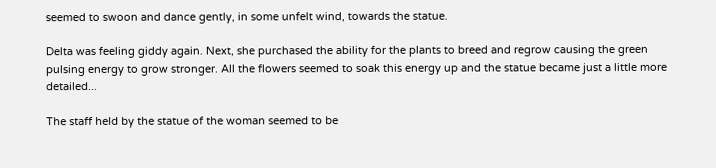seemed to swoon and dance gently, in some unfelt wind, towards the statue.

Delta was feeling giddy again. Next, she purchased the ability for the plants to breed and regrow causing the green pulsing energy to grow stronger. All the flowers seemed to soak this energy up and the statue became just a little more detailed...

The staff held by the statue of the woman seemed to be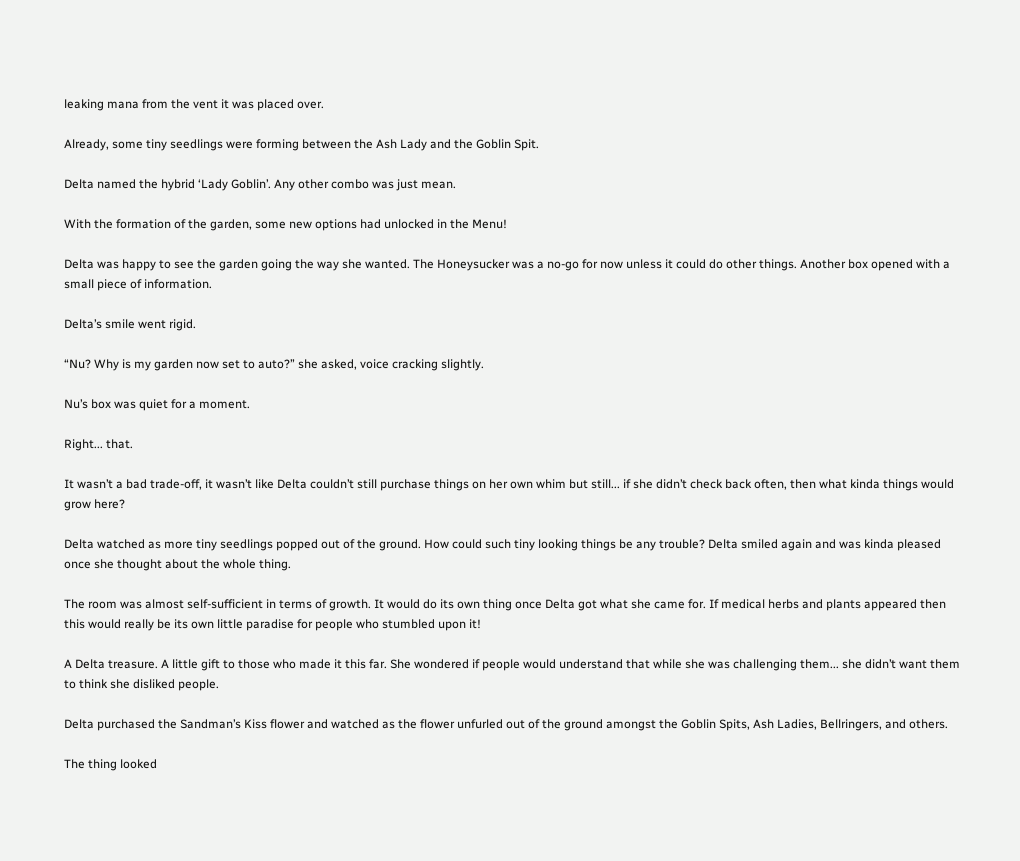leaking mana from the vent it was placed over.

Already, some tiny seedlings were forming between the Ash Lady and the Goblin Spit.

Delta named the hybrid ‘Lady Goblin’. Any other combo was just mean.

With the formation of the garden, some new options had unlocked in the Menu!

Delta was happy to see the garden going the way she wanted. The Honeysucker was a no-go for now unless it could do other things. Another box opened with a small piece of information.

Delta’s smile went rigid.

“Nu? Why is my garden now set to auto?” she asked, voice cracking slightly.

Nu’s box was quiet for a moment.

Right... that.

It wasn’t a bad trade-off, it wasn’t like Delta couldn’t still purchase things on her own whim but still... if she didn’t check back often, then what kinda things would grow here?

Delta watched as more tiny seedlings popped out of the ground. How could such tiny looking things be any trouble? Delta smiled again and was kinda pleased once she thought about the whole thing.

The room was almost self-sufficient in terms of growth. It would do its own thing once Delta got what she came for. If medical herbs and plants appeared then this would really be its own little paradise for people who stumbled upon it!

A Delta treasure. A little gift to those who made it this far. She wondered if people would understand that while she was challenging them... she didn’t want them to think she disliked people.

Delta purchased the Sandman’s Kiss flower and watched as the flower unfurled out of the ground amongst the Goblin Spits, Ash Ladies, Bellringers, and others.

The thing looked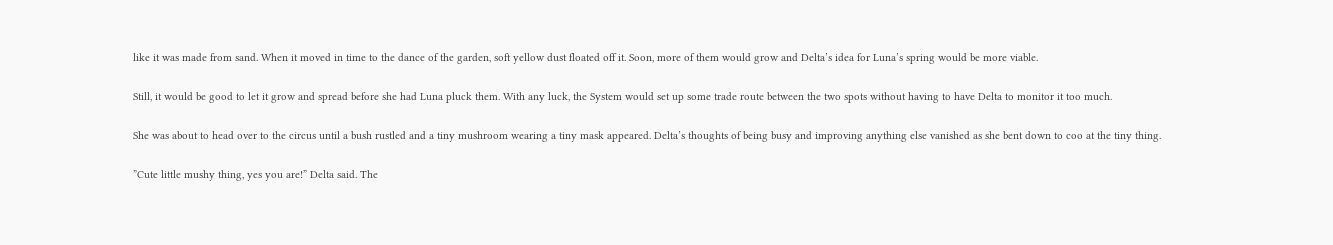like it was made from sand. When it moved in time to the dance of the garden, soft yellow dust floated off it. Soon, more of them would grow and Delta’s idea for Luna’s spring would be more viable.

Still, it would be good to let it grow and spread before she had Luna pluck them. With any luck, the System would set up some trade route between the two spots without having to have Delta to monitor it too much.

She was about to head over to the circus until a bush rustled and a tiny mushroom wearing a tiny mask appeared. Delta’s thoughts of being busy and improving anything else vanished as she bent down to coo at the tiny thing.

”Cute little mushy thing, yes you are!” Delta said. The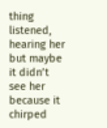thing listened, hearing her but maybe it didn’t see her because it chirped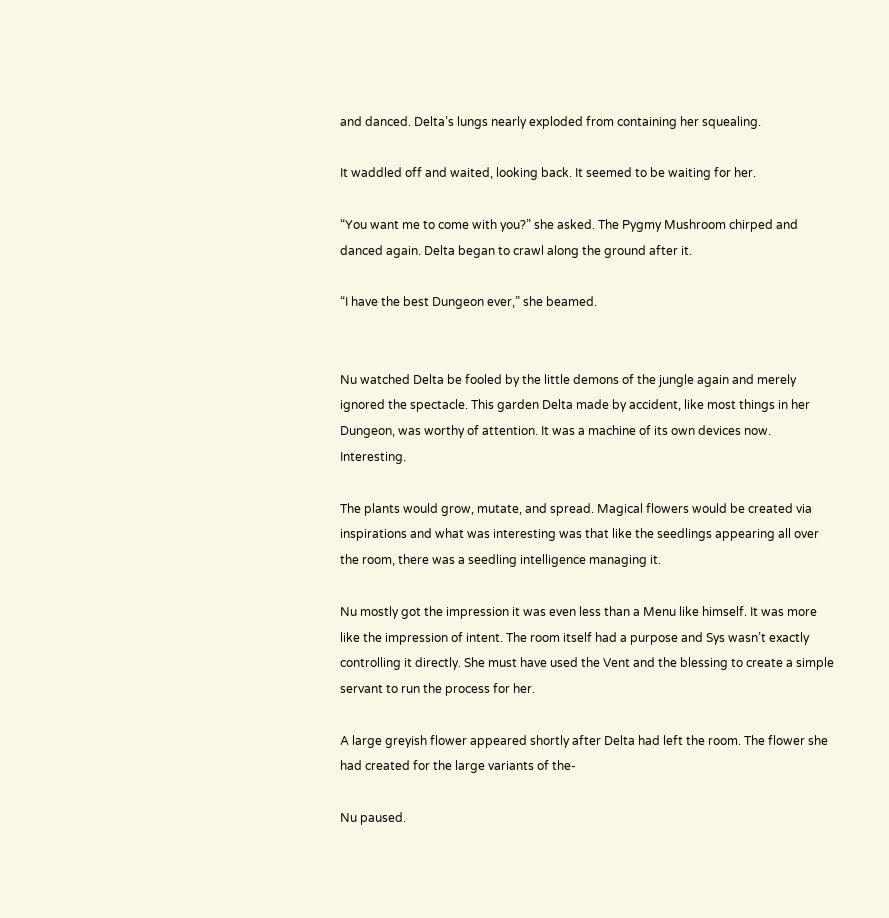and danced. Delta’s lungs nearly exploded from containing her squealing.

It waddled off and waited, looking back. It seemed to be waiting for her.

“You want me to come with you?” she asked. The Pygmy Mushroom chirped and danced again. Delta began to crawl along the ground after it.

“I have the best Dungeon ever,” she beamed.


Nu watched Delta be fooled by the little demons of the jungle again and merely ignored the spectacle. This garden Delta made by accident, like most things in her Dungeon, was worthy of attention. It was a machine of its own devices now. Interesting.

The plants would grow, mutate, and spread. Magical flowers would be created via inspirations and what was interesting was that like the seedlings appearing all over the room, there was a seedling intelligence managing it.

Nu mostly got the impression it was even less than a Menu like himself. It was more like the impression of intent. The room itself had a purpose and Sys wasn’t exactly controlling it directly. She must have used the Vent and the blessing to create a simple servant to run the process for her.

A large greyish flower appeared shortly after Delta had left the room. The flower she had created for the large variants of the-

Nu paused.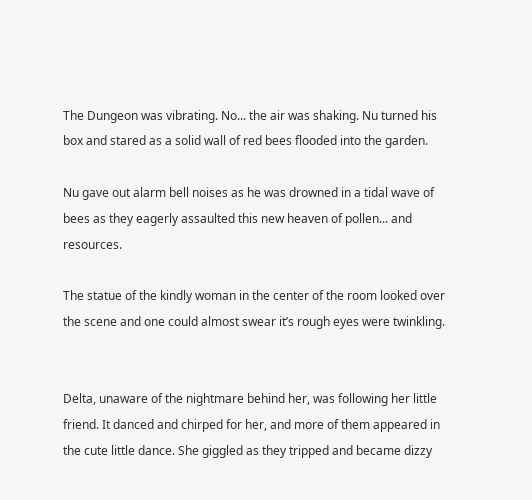The Dungeon was vibrating. No... the air was shaking. Nu turned his box and stared as a solid wall of red bees flooded into the garden.

Nu gave out alarm bell noises as he was drowned in a tidal wave of bees as they eagerly assaulted this new heaven of pollen... and resources.

The statue of the kindly woman in the center of the room looked over the scene and one could almost swear it’s rough eyes were twinkling.


Delta, unaware of the nightmare behind her, was following her little friend. It danced and chirped for her, and more of them appeared in the cute little dance. She giggled as they tripped and became dizzy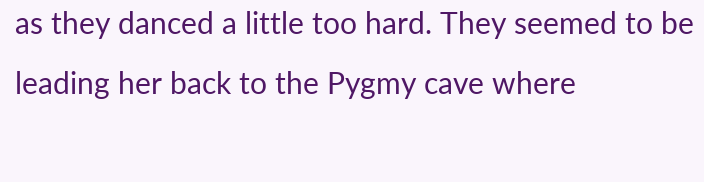as they danced a little too hard. They seemed to be leading her back to the Pygmy cave where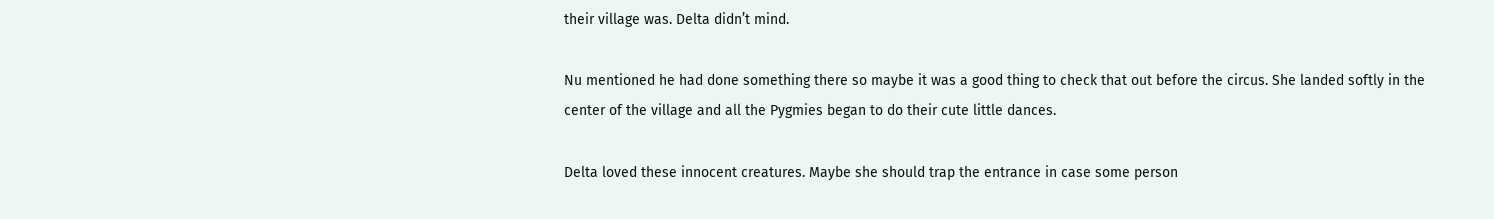their village was. Delta didn’t mind.

Nu mentioned he had done something there so maybe it was a good thing to check that out before the circus. She landed softly in the center of the village and all the Pygmies began to do their cute little dances.

Delta loved these innocent creatures. Maybe she should trap the entrance in case some person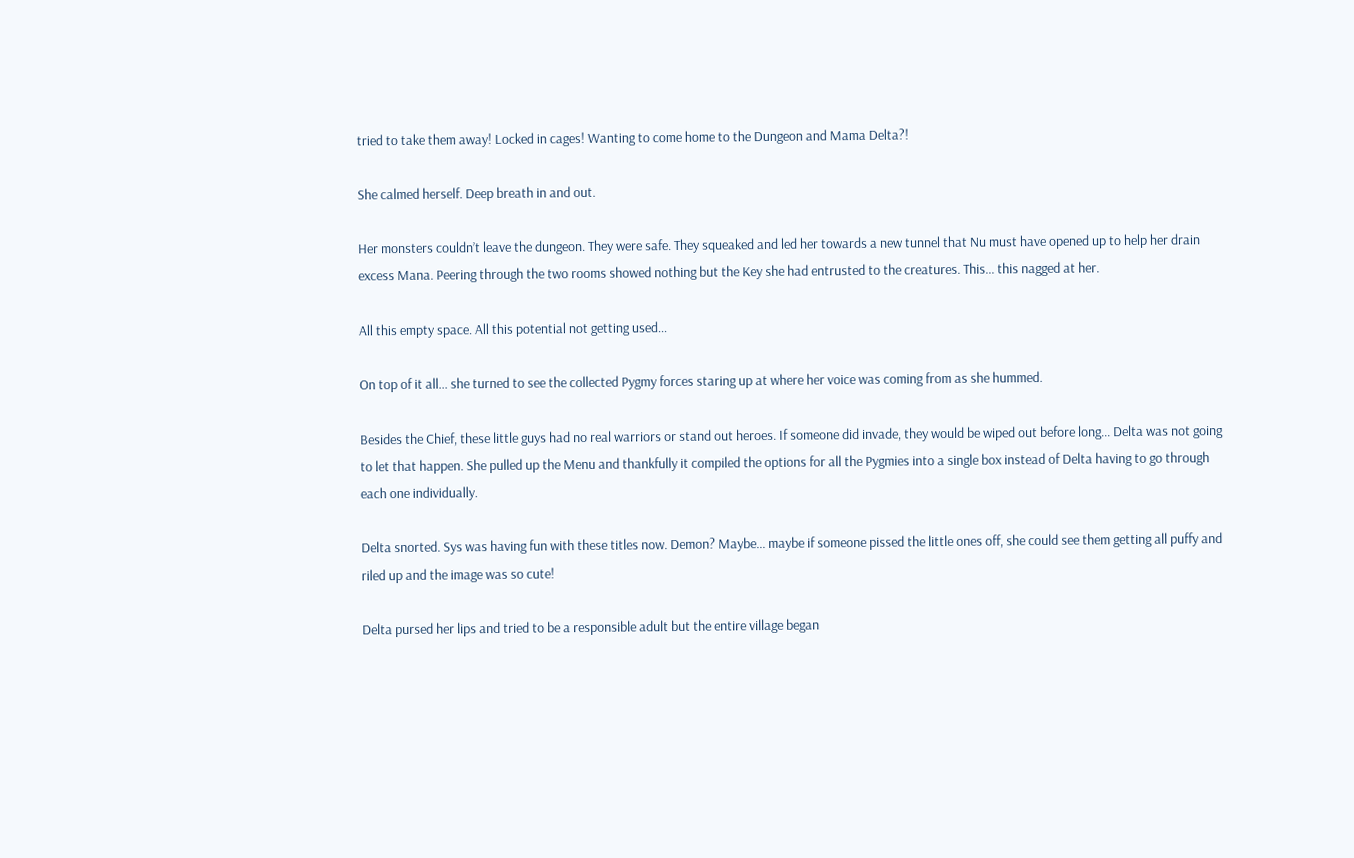tried to take them away! Locked in cages! Wanting to come home to the Dungeon and Mama Delta?!

She calmed herself. Deep breath in and out.

Her monsters couldn’t leave the dungeon. They were safe. They squeaked and led her towards a new tunnel that Nu must have opened up to help her drain excess Mana. Peering through the two rooms showed nothing but the Key she had entrusted to the creatures. This... this nagged at her.

All this empty space. All this potential not getting used...

On top of it all... she turned to see the collected Pygmy forces staring up at where her voice was coming from as she hummed.

Besides the Chief, these little guys had no real warriors or stand out heroes. If someone did invade, they would be wiped out before long... Delta was not going to let that happen. She pulled up the Menu and thankfully it compiled the options for all the Pygmies into a single box instead of Delta having to go through each one individually.

Delta snorted. Sys was having fun with these titles now. Demon? Maybe... maybe if someone pissed the little ones off, she could see them getting all puffy and riled up and the image was so cute!

Delta pursed her lips and tried to be a responsible adult but the entire village began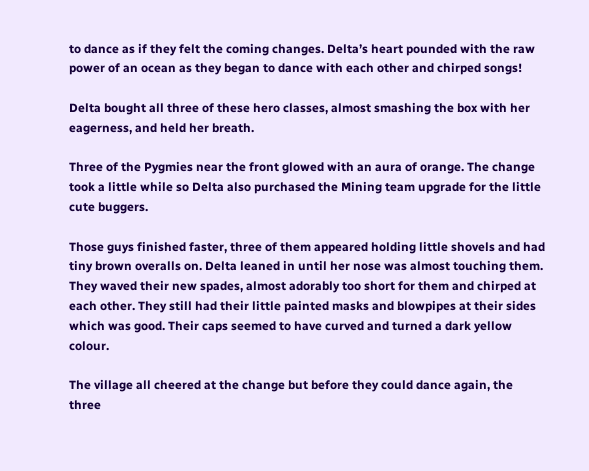to dance as if they felt the coming changes. Delta’s heart pounded with the raw power of an ocean as they began to dance with each other and chirped songs!

Delta bought all three of these hero classes, almost smashing the box with her eagerness, and held her breath.

Three of the Pygmies near the front glowed with an aura of orange. The change took a little while so Delta also purchased the Mining team upgrade for the little cute buggers.

Those guys finished faster, three of them appeared holding little shovels and had tiny brown overalls on. Delta leaned in until her nose was almost touching them. They waved their new spades, almost adorably too short for them and chirped at each other. They still had their little painted masks and blowpipes at their sides which was good. Their caps seemed to have curved and turned a dark yellow colour.

The village all cheered at the change but before they could dance again, the three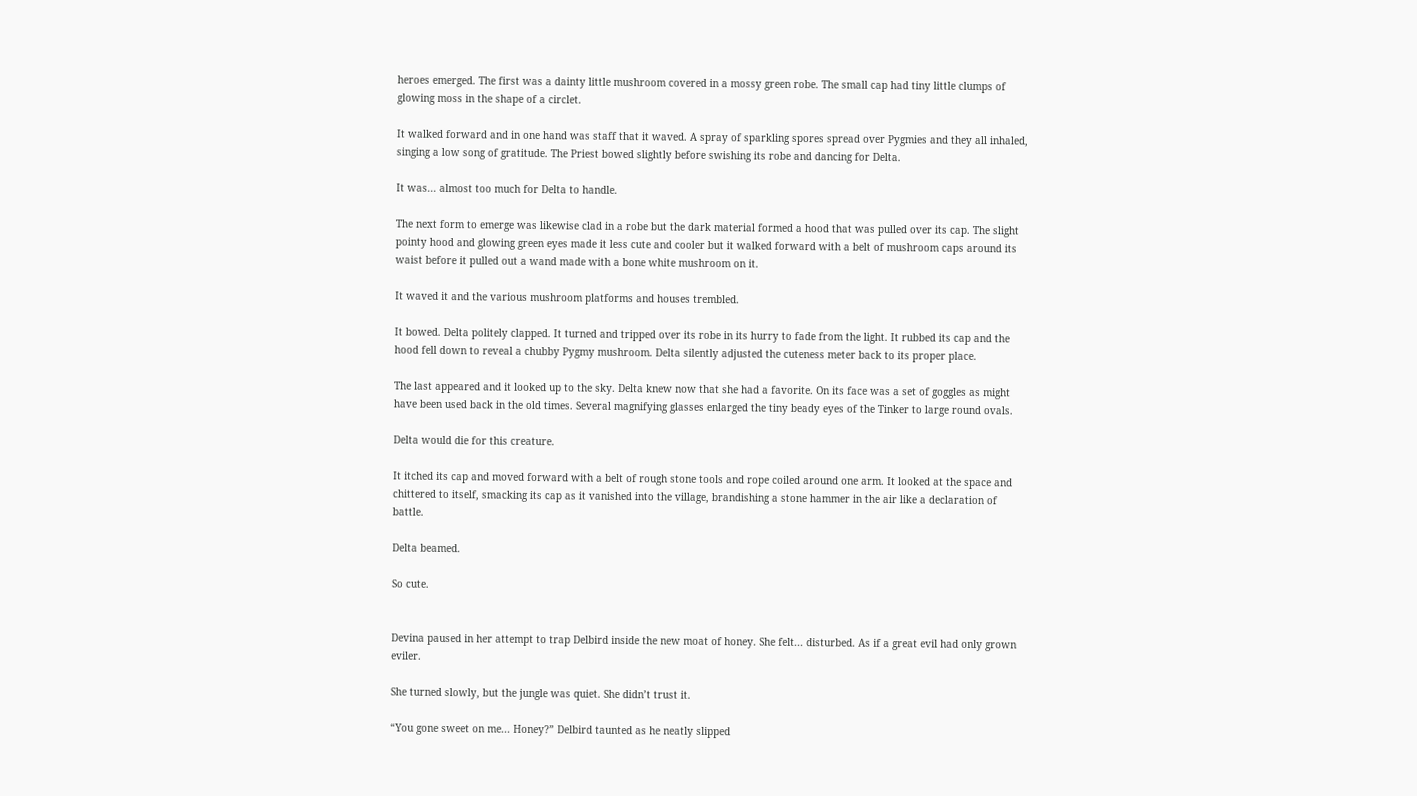heroes emerged. The first was a dainty little mushroom covered in a mossy green robe. The small cap had tiny little clumps of glowing moss in the shape of a circlet.

It walked forward and in one hand was staff that it waved. A spray of sparkling spores spread over Pygmies and they all inhaled, singing a low song of gratitude. The Priest bowed slightly before swishing its robe and dancing for Delta.

It was... almost too much for Delta to handle.

The next form to emerge was likewise clad in a robe but the dark material formed a hood that was pulled over its cap. The slight pointy hood and glowing green eyes made it less cute and cooler but it walked forward with a belt of mushroom caps around its waist before it pulled out a wand made with a bone white mushroom on it.

It waved it and the various mushroom platforms and houses trembled.

It bowed. Delta politely clapped. It turned and tripped over its robe in its hurry to fade from the light. It rubbed its cap and the hood fell down to reveal a chubby Pygmy mushroom. Delta silently adjusted the cuteness meter back to its proper place.

The last appeared and it looked up to the sky. Delta knew now that she had a favorite. On its face was a set of goggles as might have been used back in the old times. Several magnifying glasses enlarged the tiny beady eyes of the Tinker to large round ovals.

Delta would die for this creature.

It itched its cap and moved forward with a belt of rough stone tools and rope coiled around one arm. It looked at the space and chittered to itself, smacking its cap as it vanished into the village, brandishing a stone hammer in the air like a declaration of battle.

Delta beamed.

So cute.


Devina paused in her attempt to trap Delbird inside the new moat of honey. She felt... disturbed. As if a great evil had only grown eviler.

She turned slowly, but the jungle was quiet. She didn’t trust it.

“You gone sweet on me... Honey?” Delbird taunted as he neatly slipped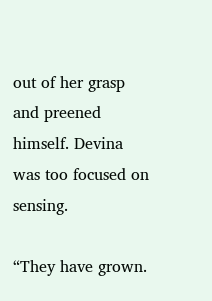out of her grasp and preened himself. Devina was too focused on sensing.

“They have grown.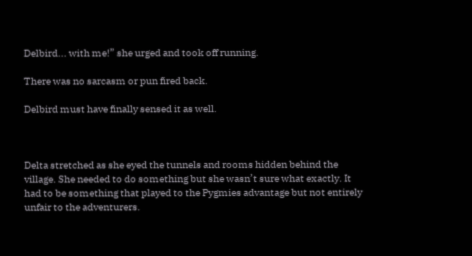Delbird... with me!” she urged and took off running.

There was no sarcasm or pun fired back.

Delbird must have finally sensed it as well.



Delta stretched as she eyed the tunnels and rooms hidden behind the village. She needed to do something but she wasn’t sure what exactly. It had to be something that played to the Pygmies advantage but not entirely unfair to the adventurers.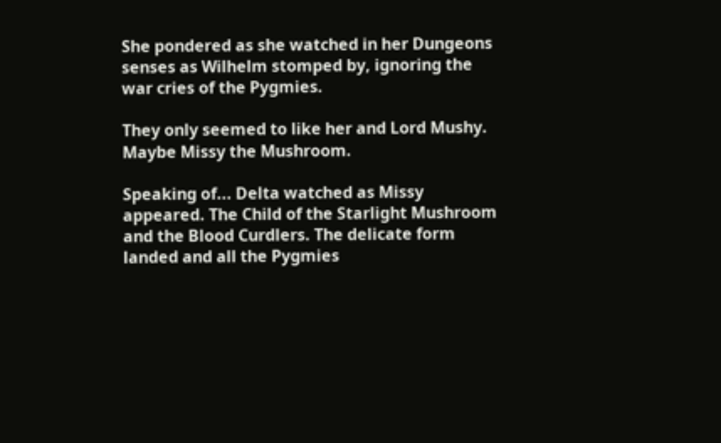She pondered as she watched in her Dungeons senses as Wilhelm stomped by, ignoring the war cries of the Pygmies.

They only seemed to like her and Lord Mushy. Maybe Missy the Mushroom.

Speaking of... Delta watched as Missy appeared. The Child of the Starlight Mushroom and the Blood Curdlers. The delicate form landed and all the Pygmies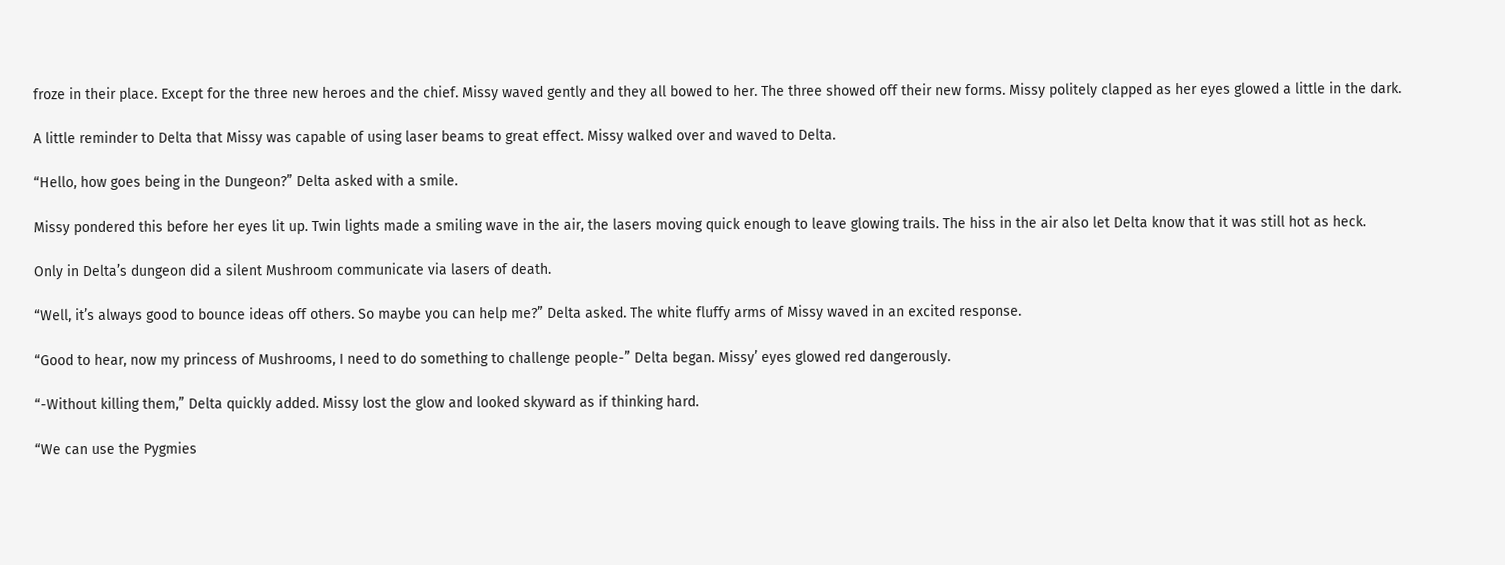froze in their place. Except for the three new heroes and the chief. Missy waved gently and they all bowed to her. The three showed off their new forms. Missy politely clapped as her eyes glowed a little in the dark.

A little reminder to Delta that Missy was capable of using laser beams to great effect. Missy walked over and waved to Delta.

“Hello, how goes being in the Dungeon?” Delta asked with a smile.

Missy pondered this before her eyes lit up. Twin lights made a smiling wave in the air, the lasers moving quick enough to leave glowing trails. The hiss in the air also let Delta know that it was still hot as heck.

Only in Delta’s dungeon did a silent Mushroom communicate via lasers of death.

“Well, it’s always good to bounce ideas off others. So maybe you can help me?” Delta asked. The white fluffy arms of Missy waved in an excited response.

“Good to hear, now my princess of Mushrooms, I need to do something to challenge people-” Delta began. Missy’ eyes glowed red dangerously.

“-Without killing them,” Delta quickly added. Missy lost the glow and looked skyward as if thinking hard.

“We can use the Pygmies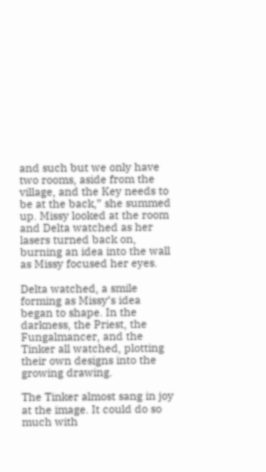and such but we only have two rooms, aside from the village, and the Key needs to be at the back,” she summed up. Missy looked at the room and Delta watched as her lasers turned back on, burning an idea into the wall as Missy focused her eyes.

Delta watched, a smile forming as Missy’s idea began to shape. In the darkness, the Priest, the Fungalmancer, and the Tinker all watched, plotting their own designs into the growing drawing.

The Tinker almost sang in joy at the image. It could do so much with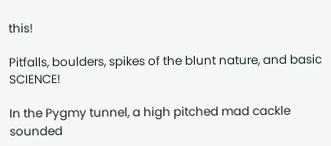this!

Pitfalls, boulders, spikes of the blunt nature, and basic SCIENCE!

In the Pygmy tunnel, a high pitched mad cackle sounded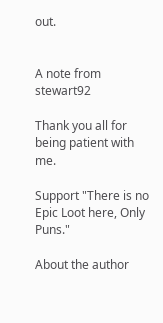out.


A note from stewart92

Thank you all for being patient with me.

Support "There is no Epic Loot here, Only Puns."

About the author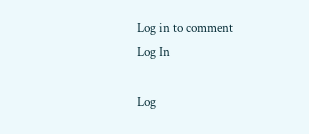Log in to comment
Log In

Log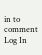in to comment
Log In